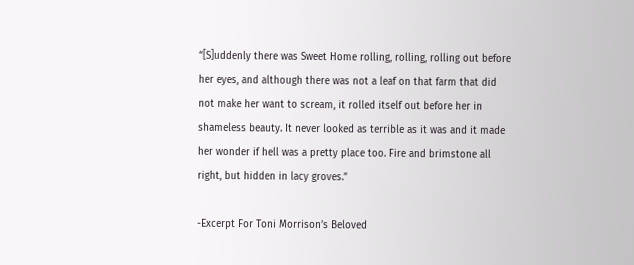“[S]uddenly there was Sweet Home rolling, rolling, rolling out before her eyes, and although there was not a leaf on that farm that did not make her want to scream, it rolled itself out before her in shameless beauty. It never looked as terrible as it was and it made her wonder if hell was a pretty place too. Fire and brimstone all right, but hidden in lacy groves.”

-Excerpt For Toni Morrison’s Beloved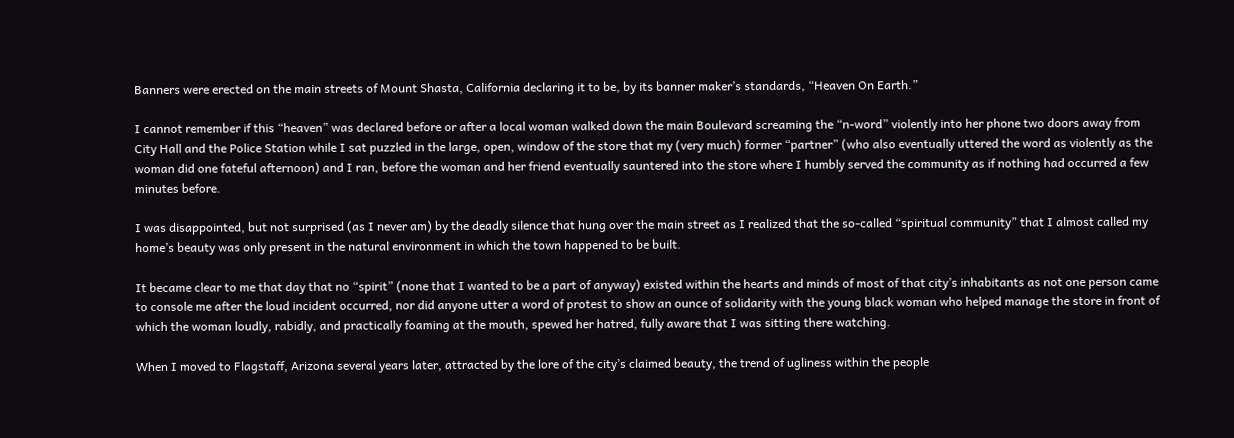Banners were erected on the main streets of Mount Shasta, California declaring it to be, by its banner maker’s standards, “Heaven On Earth.”

I cannot remember if this “heaven” was declared before or after a local woman walked down the main Boulevard screaming the “n-word” violently into her phone two doors away from City Hall and the Police Station while I sat puzzled in the large, open, window of the store that my (very much) former “partner” (who also eventually uttered the word as violently as the woman did one fateful afternoon) and I ran, before the woman and her friend eventually sauntered into the store where I humbly served the community as if nothing had occurred a few minutes before.

I was disappointed, but not surprised (as I never am) by the deadly silence that hung over the main street as I realized that the so-called “spiritual community” that I almost called my home’s beauty was only present in the natural environment in which the town happened to be built.

It became clear to me that day that no “spirit” (none that I wanted to be a part of anyway) existed within the hearts and minds of most of that city’s inhabitants as not one person came to console me after the loud incident occurred, nor did anyone utter a word of protest to show an ounce of solidarity with the young black woman who helped manage the store in front of which the woman loudly, rabidly, and practically foaming at the mouth, spewed her hatred, fully aware that I was sitting there watching.

When I moved to Flagstaff, Arizona several years later, attracted by the lore of the city’s claimed beauty, the trend of ugliness within the people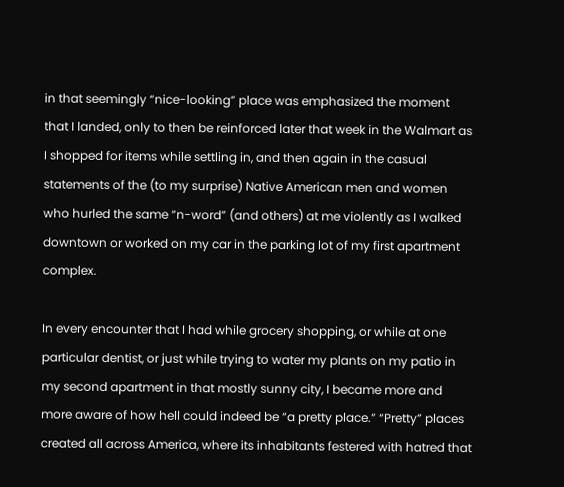in that seemingly “nice-looking” place was emphasized the moment that I landed, only to then be reinforced later that week in the Walmart as I shopped for items while settling in, and then again in the casual statements of the (to my surprise) Native American men and women who hurled the same “n-word” (and others) at me violently as I walked downtown or worked on my car in the parking lot of my first apartment complex.

In every encounter that I had while grocery shopping, or while at one particular dentist, or just while trying to water my plants on my patio in my second apartment in that mostly sunny city, I became more and more aware of how hell could indeed be “a pretty place.” “Pretty” places created all across America, where its inhabitants festered with hatred that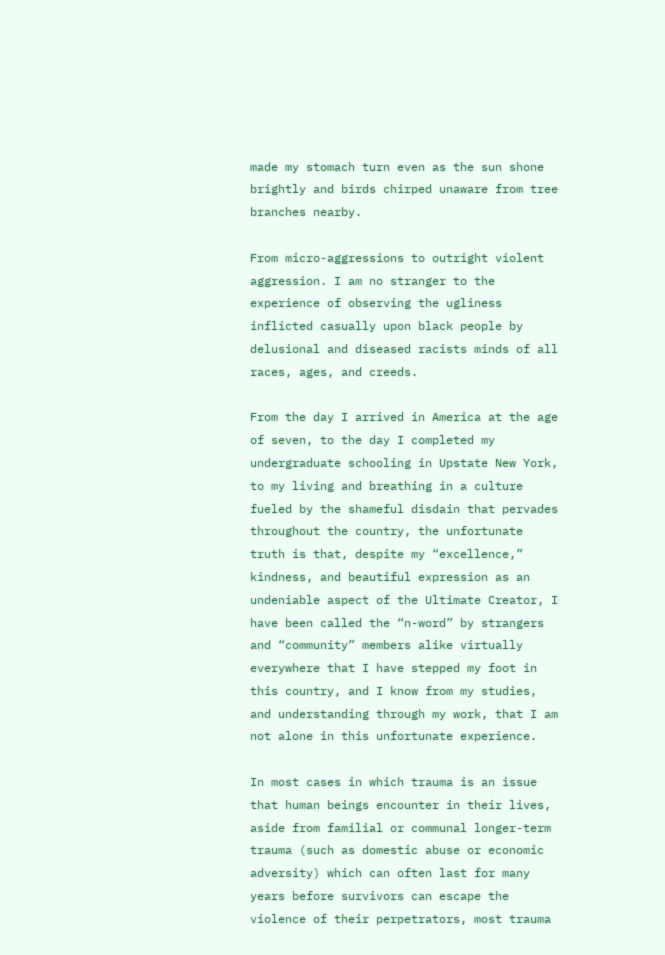made my stomach turn even as the sun shone brightly and birds chirped unaware from tree branches nearby.

From micro-aggressions to outright violent aggression. I am no stranger to the experience of observing the ugliness inflicted casually upon black people by delusional and diseased racists minds of all races, ages, and creeds.

From the day I arrived in America at the age of seven, to the day I completed my undergraduate schooling in Upstate New York, to my living and breathing in a culture fueled by the shameful disdain that pervades throughout the country, the unfortunate truth is that, despite my “excellence,” kindness, and beautiful expression as an undeniable aspect of the Ultimate Creator, I have been called the “n-word” by strangers and “community” members alike virtually everywhere that I have stepped my foot in this country, and I know from my studies, and understanding through my work, that I am not alone in this unfortunate experience.

In most cases in which trauma is an issue that human beings encounter in their lives, aside from familial or communal longer-term trauma (such as domestic abuse or economic adversity) which can often last for many years before survivors can escape the violence of their perpetrators, most trauma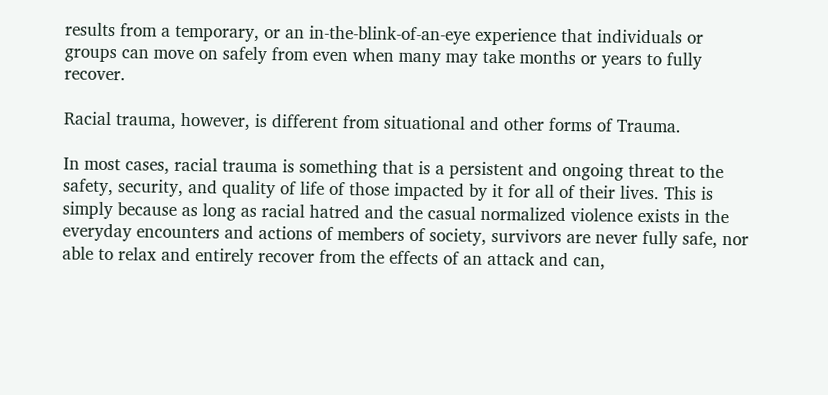results from a temporary, or an in-the-blink-of-an-eye experience that individuals or groups can move on safely from even when many may take months or years to fully recover.

Racial trauma, however, is different from situational and other forms of Trauma.

In most cases, racial trauma is something that is a persistent and ongoing threat to the safety, security, and quality of life of those impacted by it for all of their lives. This is simply because as long as racial hatred and the casual normalized violence exists in the everyday encounters and actions of members of society, survivors are never fully safe, nor able to relax and entirely recover from the effects of an attack and can,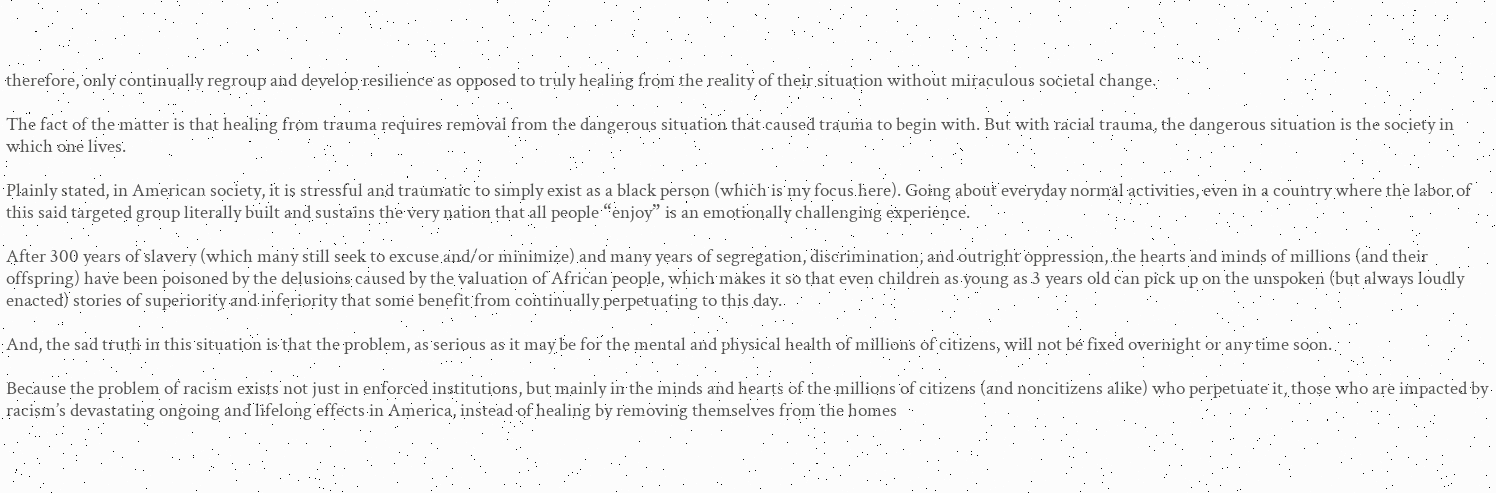therefore, only continually regroup and develop resilience as opposed to truly healing from the reality of their situation without miraculous societal change.

The fact of the matter is that healing from trauma requires removal from the dangerous situation that caused trauma to begin with. But with racial trauma, the dangerous situation is the society in which one lives.

Plainly stated, in American society, it is stressful and traumatic to simply exist as a black person (which is my focus here). Going about everyday normal activities, even in a country where the labor of this said targeted group literally built and sustains the very nation that all people “enjoy” is an emotionally challenging experience.

After 300 years of slavery (which many still seek to excuse and/or minimize) and many years of segregation, discrimination, and outright oppression, the hearts and minds of millions (and their offspring) have been poisoned by the delusions caused by the valuation of African people, which makes it so that even children as young as 3 years old can pick up on the unspoken (but always loudly enacted) stories of superiority and inferiority that some benefit from continually perpetuating to this day.

And, the sad truth in this situation is that the problem, as serious as it may be for the mental and physical health of millions of citizens, will not be fixed overnight or any time soon.

Because the problem of racism exists not just in enforced institutions, but mainly in the minds and hearts of the millions of citizens (and noncitizens alike) who perpetuate it, those who are impacted by racism’s devastating ongoing and lifelong effects in America, instead of healing by removing themselves from the homes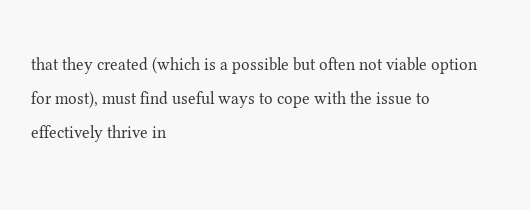that they created (which is a possible but often not viable option for most), must find useful ways to cope with the issue to effectively thrive in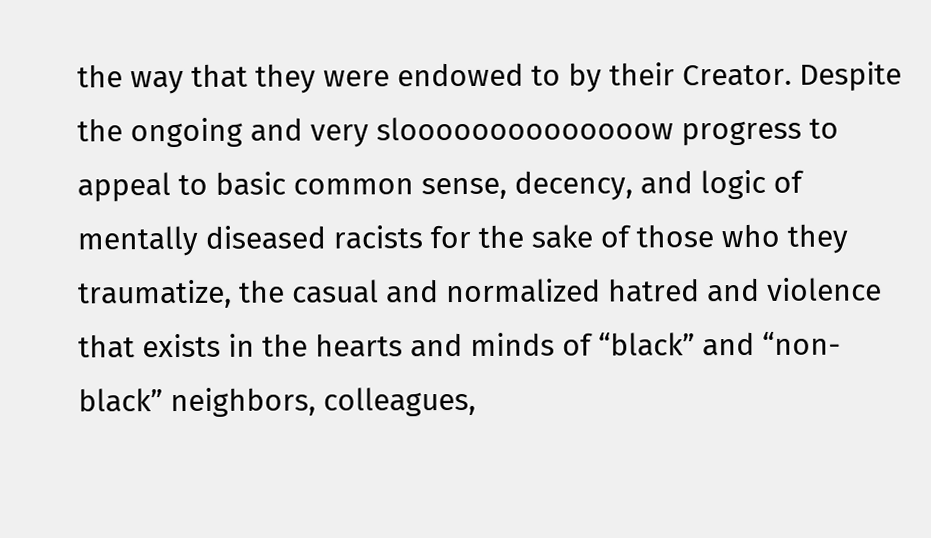the way that they were endowed to by their Creator. Despite the ongoing and very sloooooooooooooow progress to appeal to basic common sense, decency, and logic of mentally diseased racists for the sake of those who they traumatize, the casual and normalized hatred and violence that exists in the hearts and minds of “black” and “non-black” neighbors, colleagues,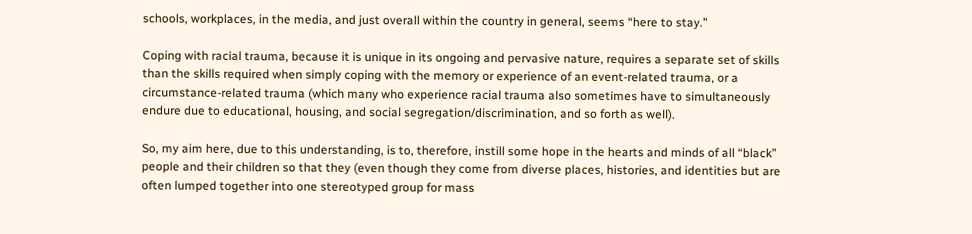schools, workplaces, in the media, and just overall within the country in general, seems “here to stay.”

Coping with racial trauma, because it is unique in its ongoing and pervasive nature, requires a separate set of skills than the skills required when simply coping with the memory or experience of an event-related trauma, or a circumstance-related trauma (which many who experience racial trauma also sometimes have to simultaneously endure due to educational, housing, and social segregation/discrimination, and so forth as well).

So, my aim here, due to this understanding, is to, therefore, instill some hope in the hearts and minds of all “black” people and their children so that they (even though they come from diverse places, histories, and identities but are often lumped together into one stereotyped group for mass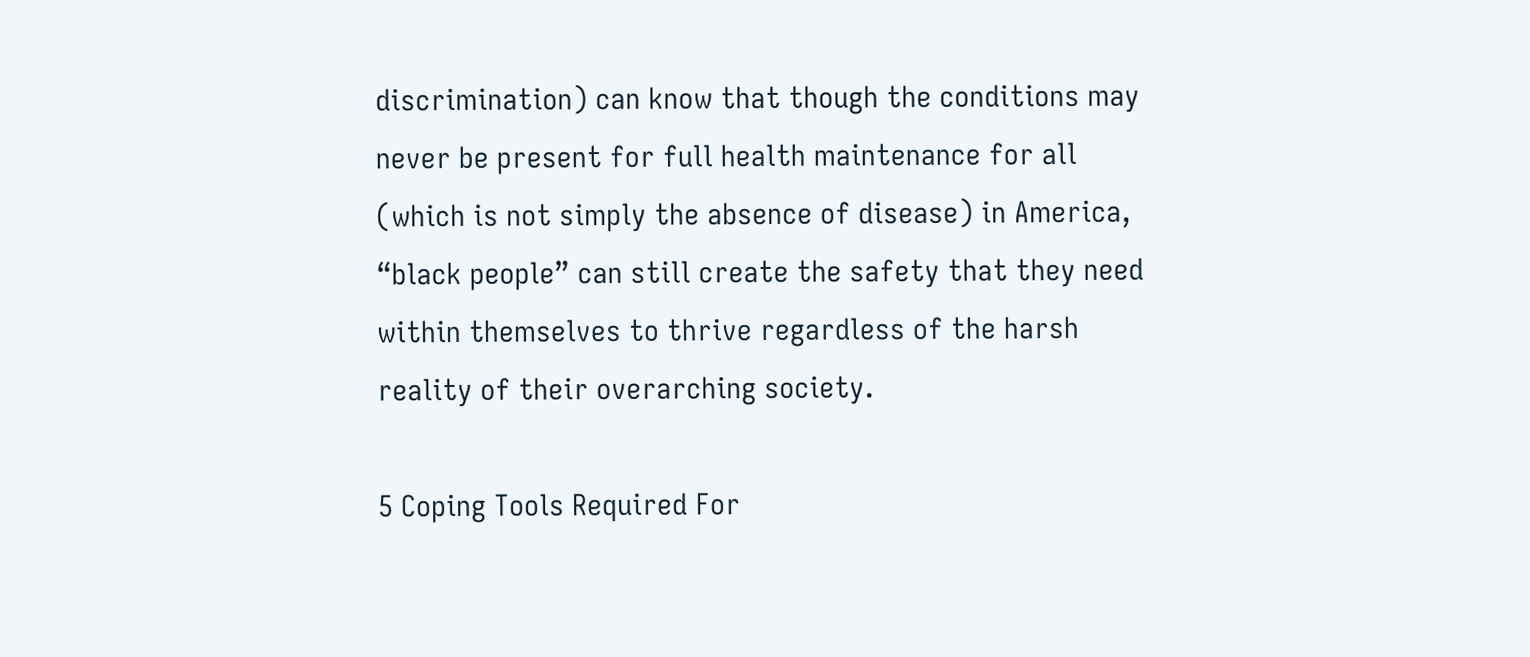discrimination) can know that though the conditions may never be present for full health maintenance for all (which is not simply the absence of disease) in America, “black people” can still create the safety that they need within themselves to thrive regardless of the harsh reality of their overarching society.

5 Coping Tools Required For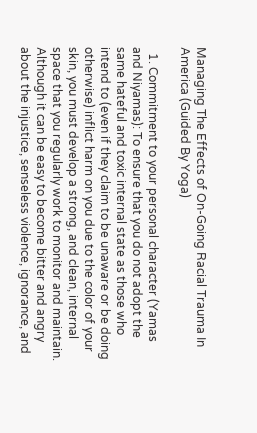Managing The Effects of On-Going Racial Trauma In America (Guided By Yoga)

  1. Commitment to your personal character (Yamas and Niyamas): To ensure that you do not adopt the same hateful and toxic internal state as those who intend to (even if they claim to be unaware or be doing otherwise) inflict harm on you due to the color of your skin, you must develop a strong, and clean, internal space that you regularly work to monitor and maintain. Although it can be easy to become bitter and angry about the injustice, senseless violence, ignorance, and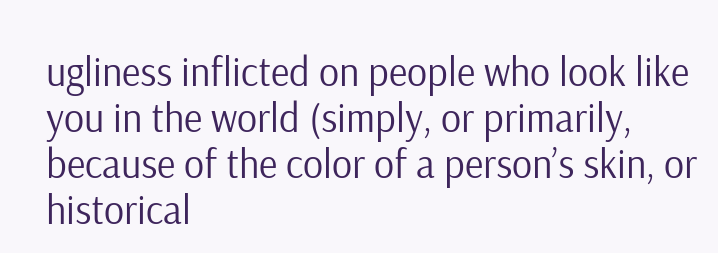ugliness inflicted on people who look like you in the world (simply, or primarily, because of the color of a person’s skin, or historical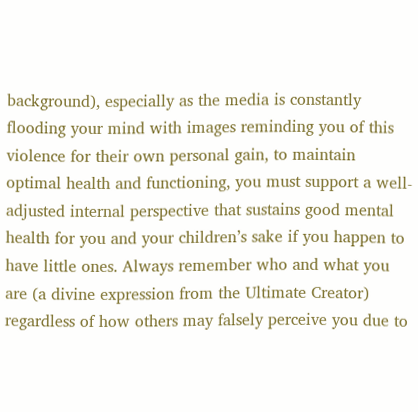background), especially as the media is constantly flooding your mind with images reminding you of this violence for their own personal gain, to maintain optimal health and functioning, you must support a well-adjusted internal perspective that sustains good mental health for you and your children’s sake if you happen to have little ones. Always remember who and what you are (a divine expression from the Ultimate Creator) regardless of how others may falsely perceive you due to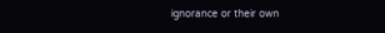ignorance or their own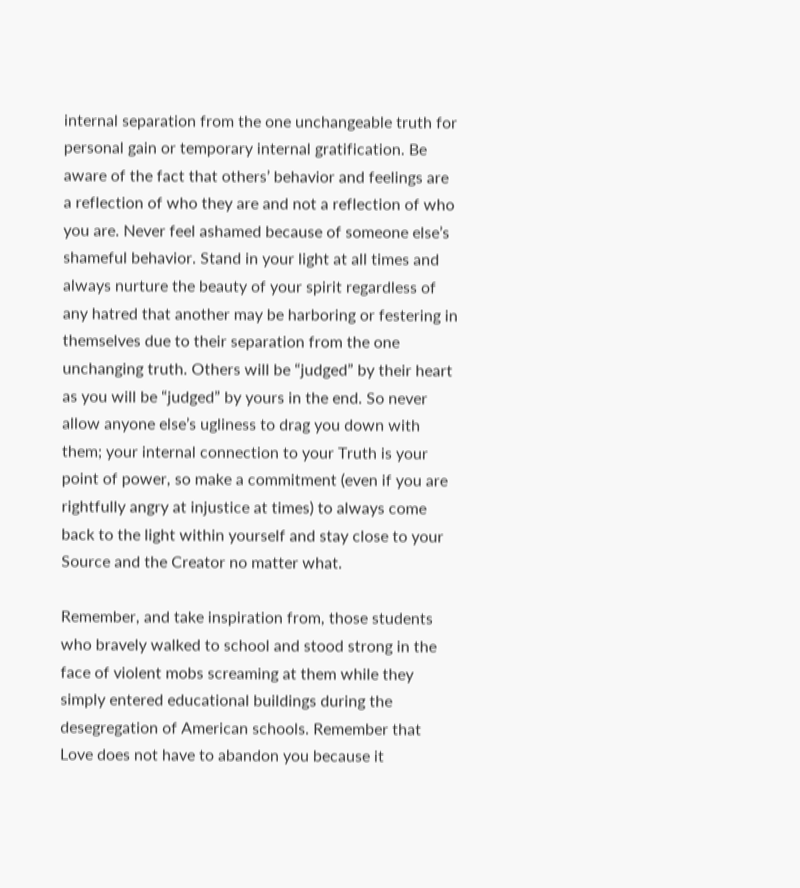internal separation from the one unchangeable truth for personal gain or temporary internal gratification. Be aware of the fact that others’ behavior and feelings are a reflection of who they are and not a reflection of who you are. Never feel ashamed because of someone else’s shameful behavior. Stand in your light at all times and always nurture the beauty of your spirit regardless of any hatred that another may be harboring or festering in themselves due to their separation from the one unchanging truth. Others will be “judged” by their heart as you will be “judged” by yours in the end. So never allow anyone else’s ugliness to drag you down with them; your internal connection to your Truth is your point of power, so make a commitment (even if you are rightfully angry at injustice at times) to always come back to the light within yourself and stay close to your Source and the Creator no matter what.

Remember, and take inspiration from, those students who bravely walked to school and stood strong in the face of violent mobs screaming at them while they simply entered educational buildings during the desegregation of American schools. Remember that Love does not have to abandon you because it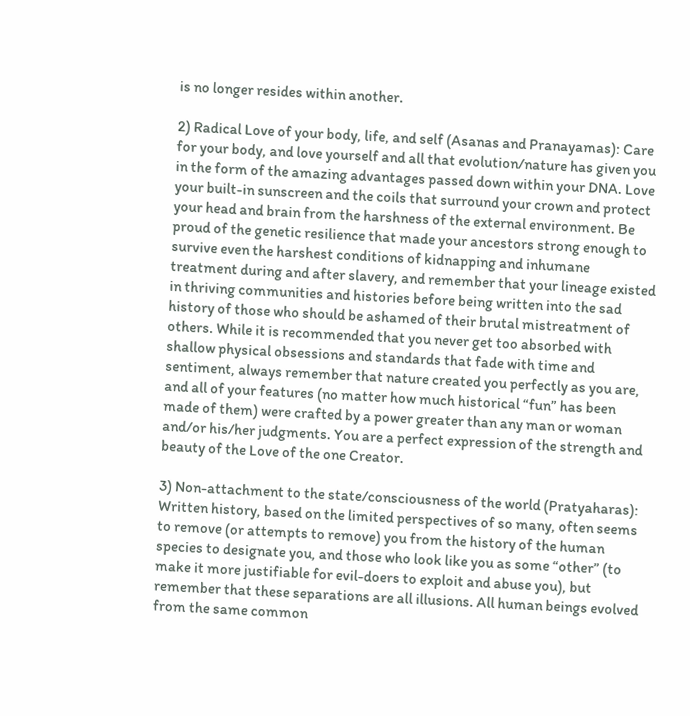is no longer resides within another.

2) Radical Love of your body, life, and self (Asanas and Pranayamas): Care for your body, and love yourself and all that evolution/nature has given you in the form of the amazing advantages passed down within your DNA. Love your built-in sunscreen and the coils that surround your crown and protect your head and brain from the harshness of the external environment. Be proud of the genetic resilience that made your ancestors strong enough to survive even the harshest conditions of kidnapping and inhumane treatment during and after slavery, and remember that your lineage existed in thriving communities and histories before being written into the sad history of those who should be ashamed of their brutal mistreatment of others. While it is recommended that you never get too absorbed with shallow physical obsessions and standards that fade with time and sentiment, always remember that nature created you perfectly as you are, and all of your features (no matter how much historical “fun” has been made of them) were crafted by a power greater than any man or woman and/or his/her judgments. You are a perfect expression of the strength and beauty of the Love of the one Creator.

3) Non-attachment to the state/consciousness of the world (Pratyaharas): Written history, based on the limited perspectives of so many, often seems to remove (or attempts to remove) you from the history of the human species to designate you, and those who look like you as some “other” (to make it more justifiable for evil-doers to exploit and abuse you), but remember that these separations are all illusions. All human beings evolved from the same common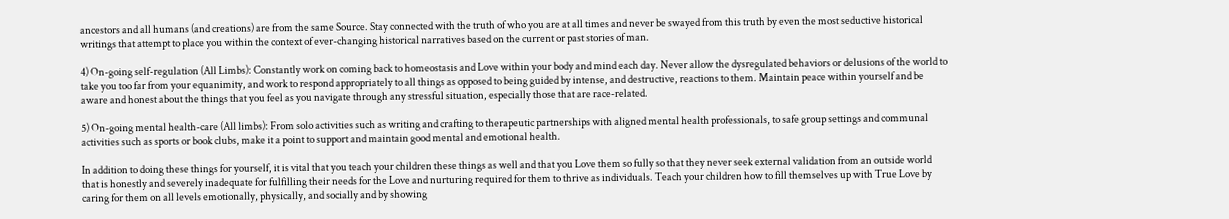ancestors and all humans (and creations) are from the same Source. Stay connected with the truth of who you are at all times and never be swayed from this truth by even the most seductive historical writings that attempt to place you within the context of ever-changing historical narratives based on the current or past stories of man.

4) On-going self-regulation (All Limbs): Constantly work on coming back to homeostasis and Love within your body and mind each day. Never allow the dysregulated behaviors or delusions of the world to take you too far from your equanimity, and work to respond appropriately to all things as opposed to being guided by intense, and destructive, reactions to them. Maintain peace within yourself and be aware and honest about the things that you feel as you navigate through any stressful situation, especially those that are race-related.

5) On-going mental health-care (All limbs): From solo activities such as writing and crafting to therapeutic partnerships with aligned mental health professionals, to safe group settings and communal activities such as sports or book clubs, make it a point to support and maintain good mental and emotional health.

In addition to doing these things for yourself, it is vital that you teach your children these things as well and that you Love them so fully so that they never seek external validation from an outside world that is honestly and severely inadequate for fulfilling their needs for the Love and nurturing required for them to thrive as individuals. Teach your children how to fill themselves up with True Love by caring for them on all levels emotionally, physically, and socially and by showing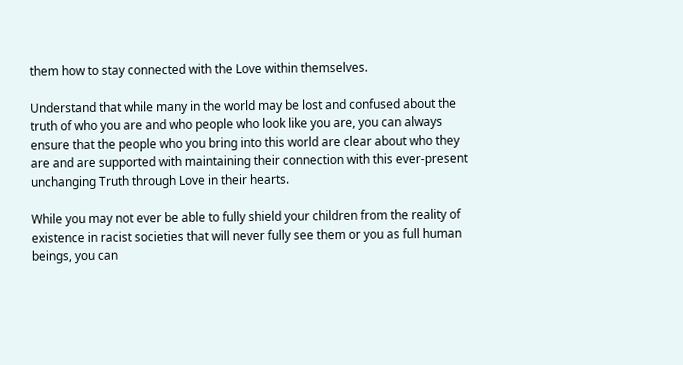them how to stay connected with the Love within themselves.

Understand that while many in the world may be lost and confused about the truth of who you are and who people who look like you are, you can always ensure that the people who you bring into this world are clear about who they are and are supported with maintaining their connection with this ever-present unchanging Truth through Love in their hearts.

While you may not ever be able to fully shield your children from the reality of existence in racist societies that will never fully see them or you as full human beings, you can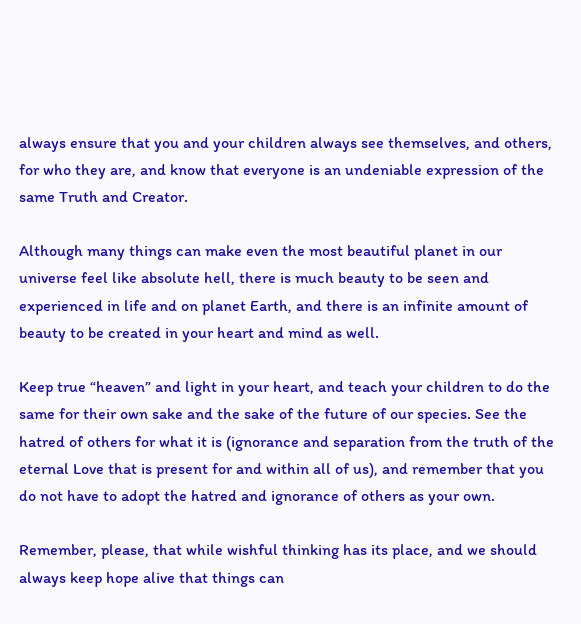always ensure that you and your children always see themselves, and others, for who they are, and know that everyone is an undeniable expression of the same Truth and Creator.

Although many things can make even the most beautiful planet in our universe feel like absolute hell, there is much beauty to be seen and experienced in life and on planet Earth, and there is an infinite amount of beauty to be created in your heart and mind as well.

Keep true “heaven” and light in your heart, and teach your children to do the same for their own sake and the sake of the future of our species. See the hatred of others for what it is (ignorance and separation from the truth of the eternal Love that is present for and within all of us), and remember that you do not have to adopt the hatred and ignorance of others as your own.

Remember, please, that while wishful thinking has its place, and we should always keep hope alive that things can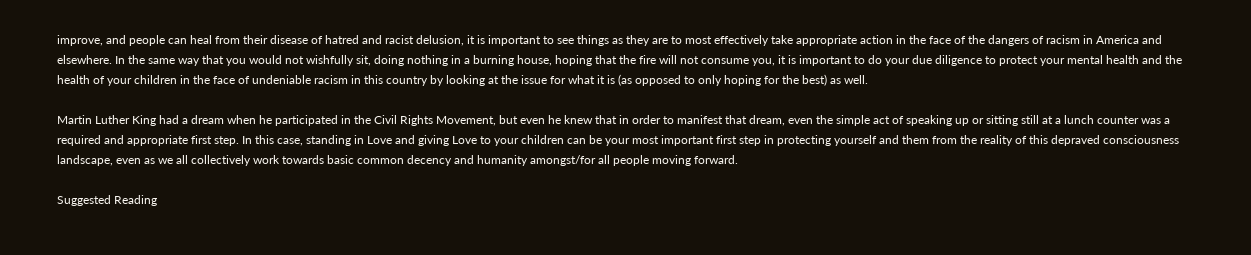improve, and people can heal from their disease of hatred and racist delusion, it is important to see things as they are to most effectively take appropriate action in the face of the dangers of racism in America and elsewhere. In the same way that you would not wishfully sit, doing nothing in a burning house, hoping that the fire will not consume you, it is important to do your due diligence to protect your mental health and the health of your children in the face of undeniable racism in this country by looking at the issue for what it is (as opposed to only hoping for the best) as well.

Martin Luther King had a dream when he participated in the Civil Rights Movement, but even he knew that in order to manifest that dream, even the simple act of speaking up or sitting still at a lunch counter was a required and appropriate first step. In this case, standing in Love and giving Love to your children can be your most important first step in protecting yourself and them from the reality of this depraved consciousness landscape, even as we all collectively work towards basic common decency and humanity amongst/for all people moving forward.

Suggested Reading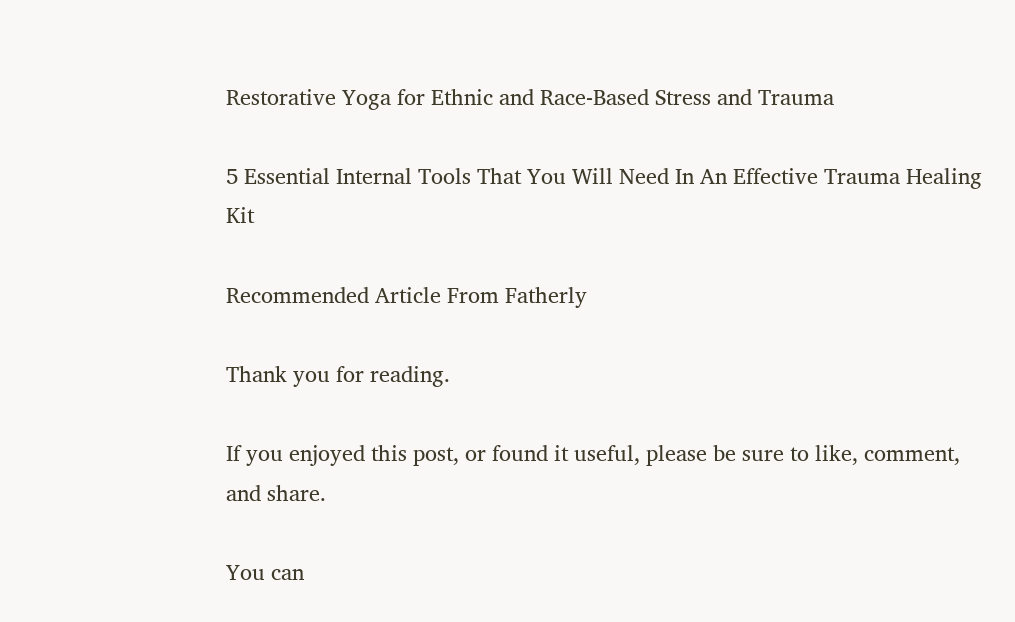Restorative Yoga for Ethnic and Race-Based Stress and Trauma

5 Essential Internal Tools That You Will Need In An Effective Trauma Healing Kit

Recommended Article From Fatherly

Thank you for reading.

If you enjoyed this post, or found it useful, please be sure to like, comment, and share.

You can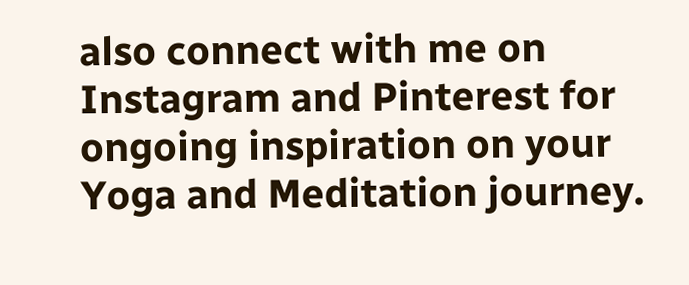also connect with me on Instagram and Pinterest for ongoing inspiration on your Yoga and Meditation journey.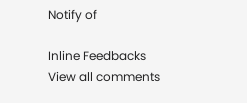Notify of

Inline Feedbacks
View all comments